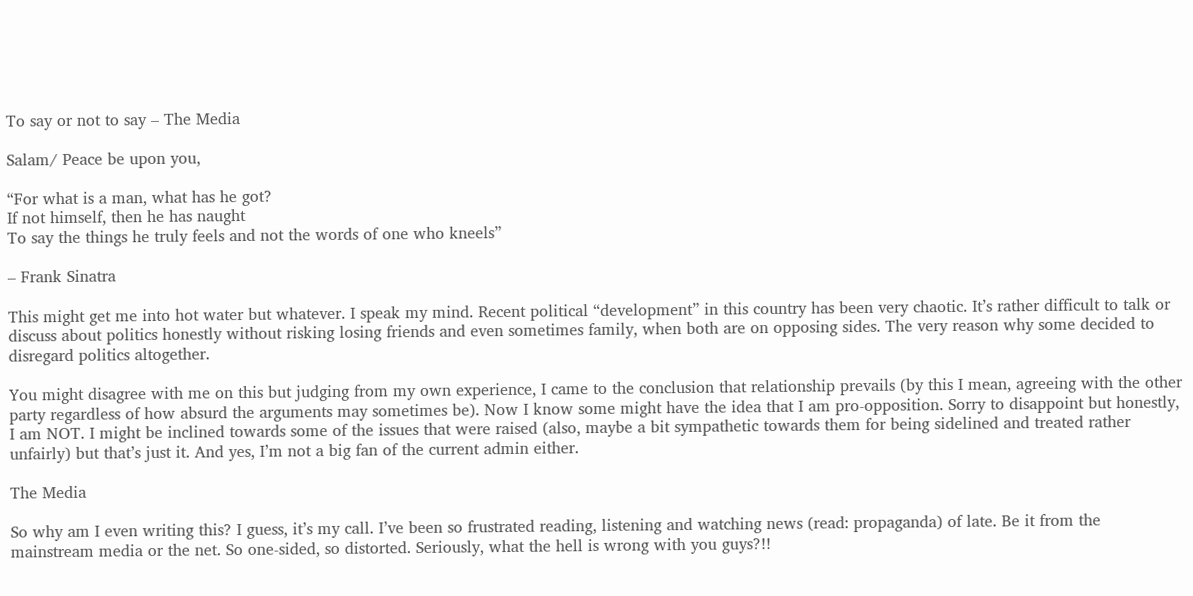To say or not to say – The Media

Salam/ Peace be upon you,

“For what is a man, what has he got?
If not himself, then he has naught
To say the things he truly feels and not the words of one who kneels”

– Frank Sinatra

This might get me into hot water but whatever. I speak my mind. Recent political “development” in this country has been very chaotic. It’s rather difficult to talk or discuss about politics honestly without risking losing friends and even sometimes family, when both are on opposing sides. The very reason why some decided to disregard politics altogether.

You might disagree with me on this but judging from my own experience, I came to the conclusion that relationship prevails (by this I mean, agreeing with the other party regardless of how absurd the arguments may sometimes be). Now I know some might have the idea that I am pro-opposition. Sorry to disappoint but honestly, I am NOT. I might be inclined towards some of the issues that were raised (also, maybe a bit sympathetic towards them for being sidelined and treated rather unfairly) but that’s just it. And yes, I’m not a big fan of the current admin either.

The Media

So why am I even writing this? I guess, it’s my call. I’ve been so frustrated reading, listening and watching news (read: propaganda) of late. Be it from the mainstream media or the net. So one-sided, so distorted. Seriously, what the hell is wrong with you guys?!!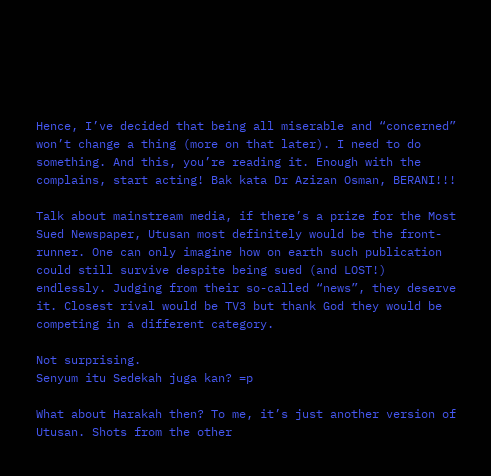Hence, I’ve decided that being all miserable and “concerned” won’t change a thing (more on that later). I need to do something. And this, you’re reading it. Enough with the complains, start acting! Bak kata Dr Azizan Osman, BERANI!!!

Talk about mainstream media, if there’s a prize for the Most Sued Newspaper, Utusan most definitely would be the front-runner. One can only imagine how on earth such publication could still survive despite being sued (and LOST!) endlessly. Judging from their so-called “news”, they deserve it. Closest rival would be TV3 but thank God they would be competing in a different category.

Not surprising.
Senyum itu Sedekah juga kan? =p

What about Harakah then? To me, it’s just another version of Utusan. Shots from the other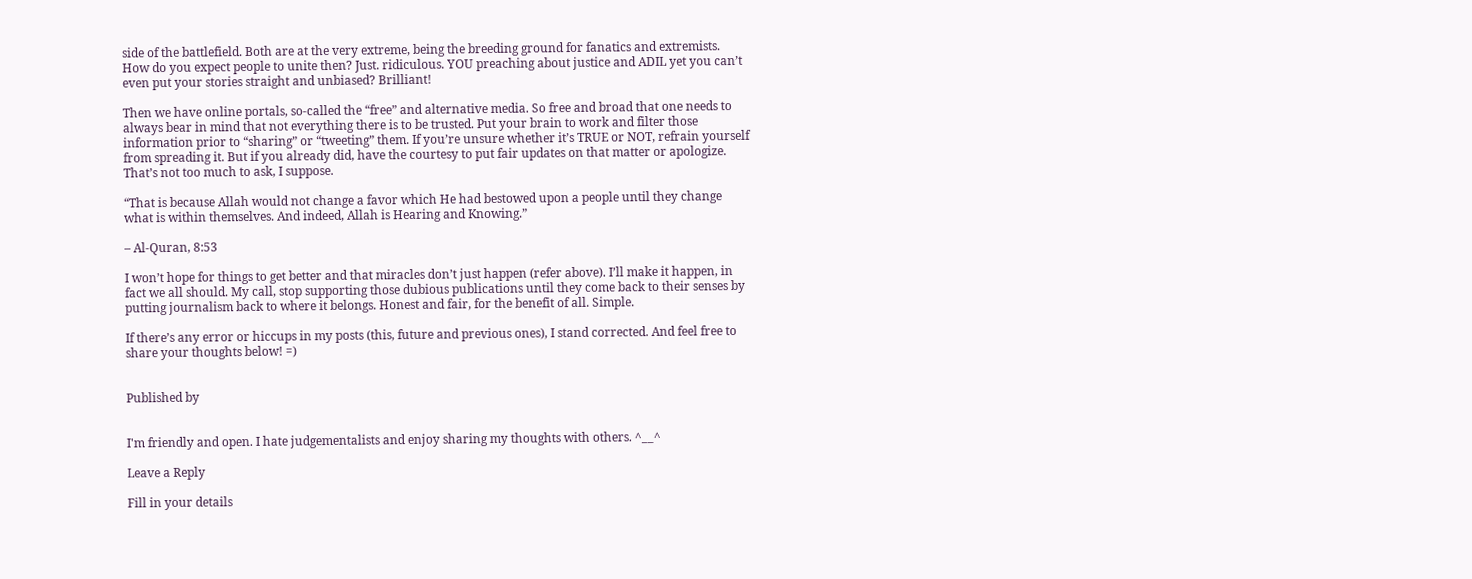side of the battlefield. Both are at the very extreme, being the breeding ground for fanatics and extremists. How do you expect people to unite then? Just. ridiculous. YOU preaching about justice and ADIL yet you can’t even put your stories straight and unbiased? Brilliant!

Then we have online portals, so-called the “free” and alternative media. So free and broad that one needs to always bear in mind that not everything there is to be trusted. Put your brain to work and filter those information prior to “sharing” or “tweeting” them. If you’re unsure whether it’s TRUE or NOT, refrain yourself from spreading it. But if you already did, have the courtesy to put fair updates on that matter or apologize. That’s not too much to ask, I suppose.

“That is because Allah would not change a favor which He had bestowed upon a people until they change what is within themselves. And indeed, Allah is Hearing and Knowing.”

– Al-Quran, 8:53

I won’t hope for things to get better and that miracles don’t just happen (refer above). I’ll make it happen, in fact we all should. My call, stop supporting those dubious publications until they come back to their senses by putting journalism back to where it belongs. Honest and fair, for the benefit of all. Simple.

If there’s any error or hiccups in my posts (this, future and previous ones), I stand corrected. And feel free to share your thoughts below! =)


Published by


I'm friendly and open. I hate judgementalists and enjoy sharing my thoughts with others. ^__^

Leave a Reply

Fill in your details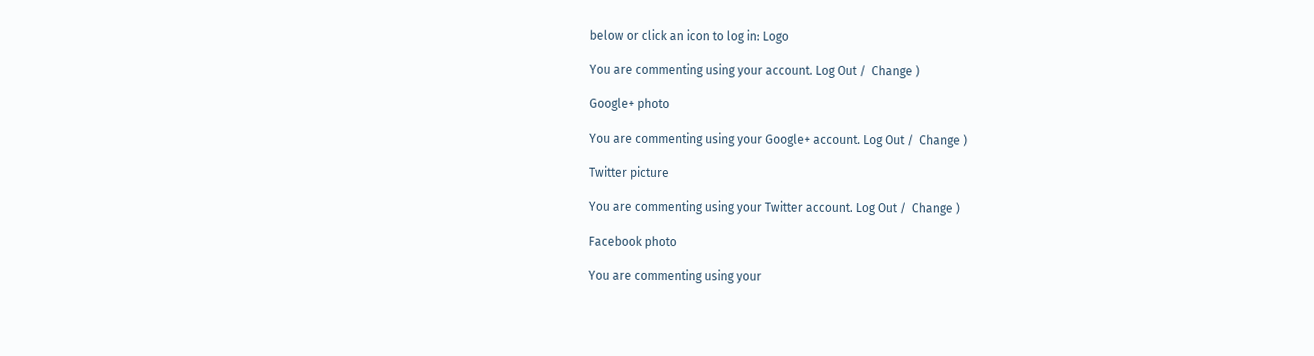below or click an icon to log in: Logo

You are commenting using your account. Log Out /  Change )

Google+ photo

You are commenting using your Google+ account. Log Out /  Change )

Twitter picture

You are commenting using your Twitter account. Log Out /  Change )

Facebook photo

You are commenting using your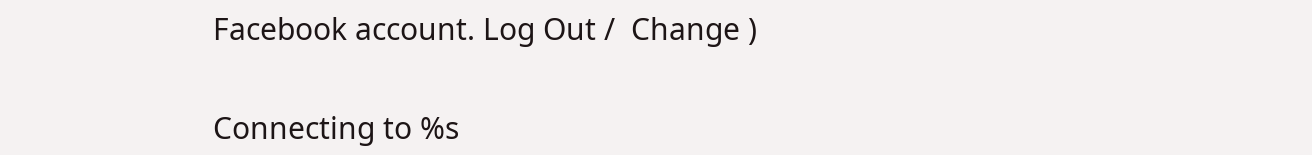Facebook account. Log Out /  Change )


Connecting to %s